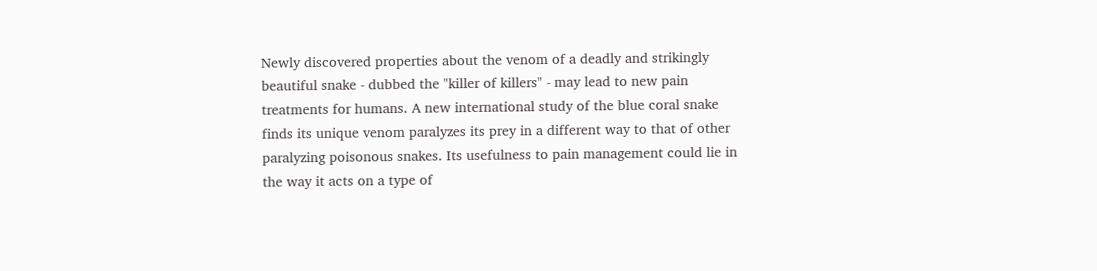Newly discovered properties about the venom of a deadly and strikingly beautiful snake - dubbed the "killer of killers" - may lead to new pain treatments for humans. A new international study of the blue coral snake finds its unique venom paralyzes its prey in a different way to that of other paralyzing poisonous snakes. Its usefulness to pain management could lie in the way it acts on a type of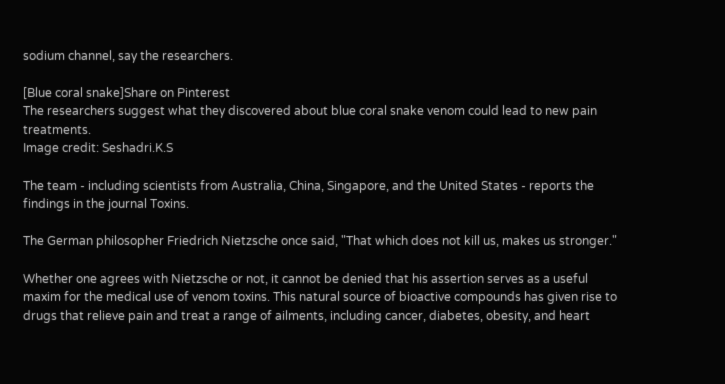sodium channel, say the researchers.

[Blue coral snake]Share on Pinterest
The researchers suggest what they discovered about blue coral snake venom could lead to new pain treatments.
Image credit: Seshadri.K.S

The team - including scientists from Australia, China, Singapore, and the United States - reports the findings in the journal Toxins.

The German philosopher Friedrich Nietzsche once said, "That which does not kill us, makes us stronger."

Whether one agrees with Nietzsche or not, it cannot be denied that his assertion serves as a useful maxim for the medical use of venom toxins. This natural source of bioactive compounds has given rise to drugs that relieve pain and treat a range of ailments, including cancer, diabetes, obesity, and heart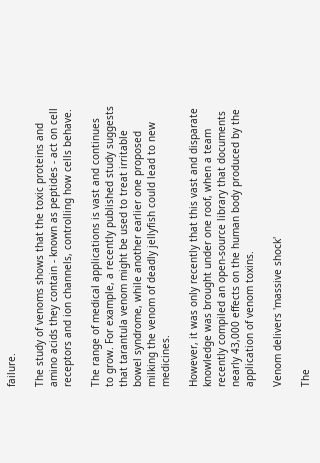failure.

The study of venoms shows that the toxic proteins and amino acids they contain - known as peptides - act on cell receptors and ion channels, controlling how cells behave.

The range of medical applications is vast and continues to grow. For example, a recently published study suggests that tarantula venom might be used to treat irritable bowel syndrome, while another earlier one proposed milking the venom of deadly jellyfish could lead to new medicines.

However, it was only recently that this vast and disparate knowledge was brought under one roof, when a team recently compiled an open-source library that documents nearly 43,000 effects on the human body produced by the application of venom toxins.

Venom delivers 'massive shock'

The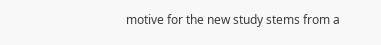motive for the new study stems from a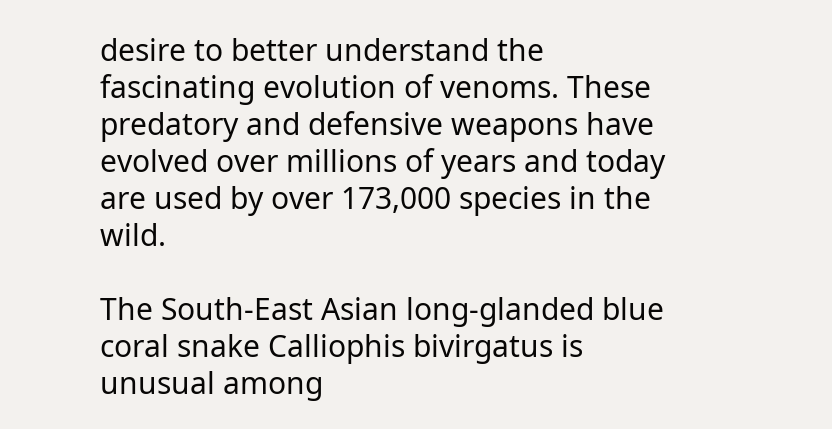desire to better understand the fascinating evolution of venoms. These predatory and defensive weapons have evolved over millions of years and today are used by over 173,000 species in the wild.

The South-East Asian long-glanded blue coral snake Calliophis bivirgatus is unusual among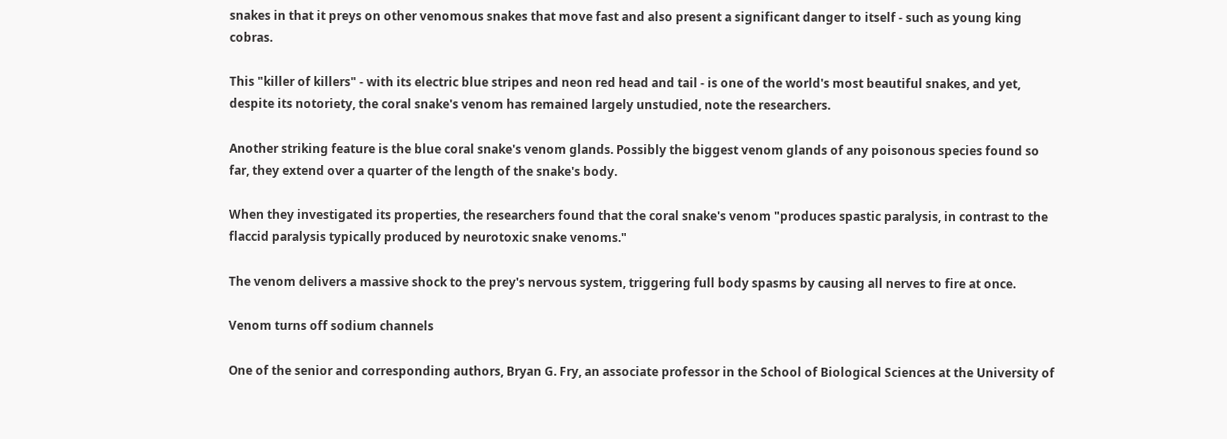snakes in that it preys on other venomous snakes that move fast and also present a significant danger to itself - such as young king cobras.

This "killer of killers" - with its electric blue stripes and neon red head and tail - is one of the world's most beautiful snakes, and yet, despite its notoriety, the coral snake's venom has remained largely unstudied, note the researchers.

Another striking feature is the blue coral snake's venom glands. Possibly the biggest venom glands of any poisonous species found so far, they extend over a quarter of the length of the snake's body.

When they investigated its properties, the researchers found that the coral snake's venom "produces spastic paralysis, in contrast to the flaccid paralysis typically produced by neurotoxic snake venoms."

The venom delivers a massive shock to the prey's nervous system, triggering full body spasms by causing all nerves to fire at once.

Venom turns off sodium channels

One of the senior and corresponding authors, Bryan G. Fry, an associate professor in the School of Biological Sciences at the University of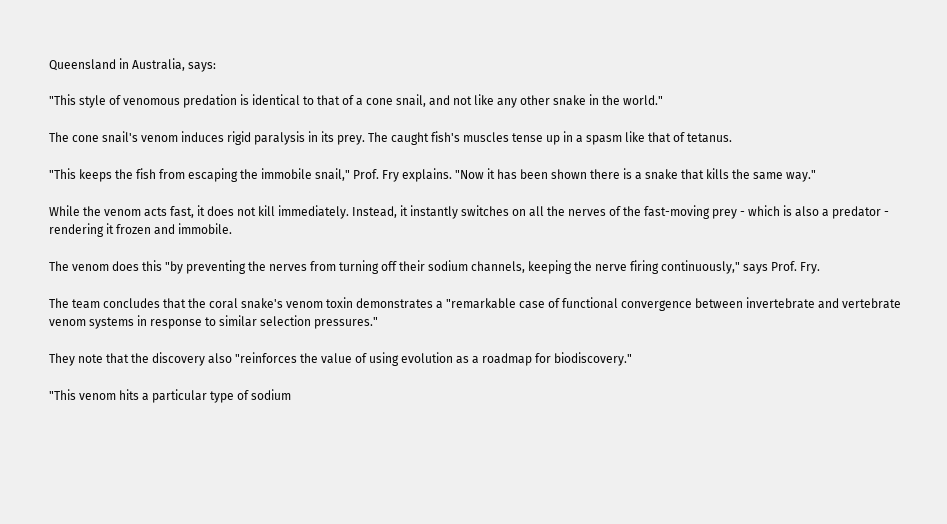Queensland in Australia, says:

"This style of venomous predation is identical to that of a cone snail, and not like any other snake in the world."

The cone snail's venom induces rigid paralysis in its prey. The caught fish's muscles tense up in a spasm like that of tetanus.

"This keeps the fish from escaping the immobile snail," Prof. Fry explains. "Now it has been shown there is a snake that kills the same way."

While the venom acts fast, it does not kill immediately. Instead, it instantly switches on all the nerves of the fast-moving prey - which is also a predator - rendering it frozen and immobile.

The venom does this "by preventing the nerves from turning off their sodium channels, keeping the nerve firing continuously," says Prof. Fry.

The team concludes that the coral snake's venom toxin demonstrates a "remarkable case of functional convergence between invertebrate and vertebrate venom systems in response to similar selection pressures."

They note that the discovery also "reinforces the value of using evolution as a roadmap for biodiscovery."

"This venom hits a particular type of sodium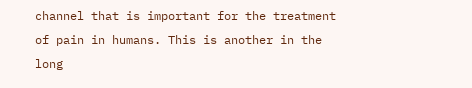channel that is important for the treatment of pain in humans. This is another in the long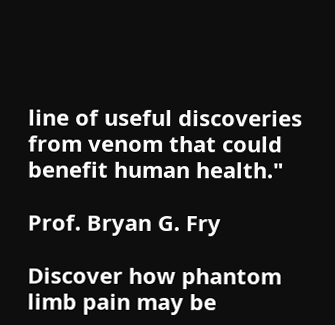line of useful discoveries from venom that could benefit human health."

Prof. Bryan G. Fry

Discover how phantom limb pain may be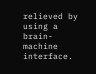relieved by using a brain-machine interface.